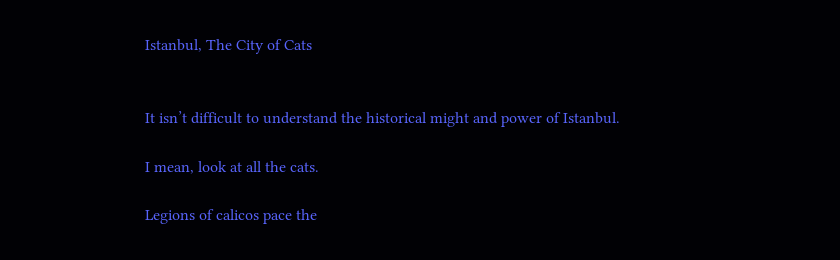Istanbul, The City of Cats


It isn’t difficult to understand the historical might and power of Istanbul.

I mean, look at all the cats.

Legions of calicos pace the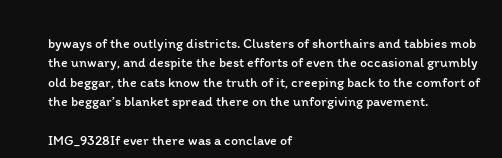byways of the outlying districts. Clusters of shorthairs and tabbies mob the unwary, and despite the best efforts of even the occasional grumbly old beggar, the cats know the truth of it, creeping back to the comfort of the beggar’s blanket spread there on the unforgiving pavement.

IMG_9328If ever there was a conclave of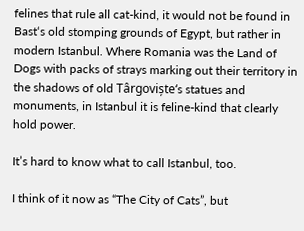felines that rule all cat-kind, it would not be found in Bast‘s old stomping grounds of Egypt, but rather in modern Istanbul. Where Romania was the Land of Dogs with packs of strays marking out their territory in the shadows of old Târgoviște‘s statues and monuments, in Istanbul it is feline-kind that clearly hold power.

It’s hard to know what to call Istanbul, too.

I think of it now as “The City of Cats”, but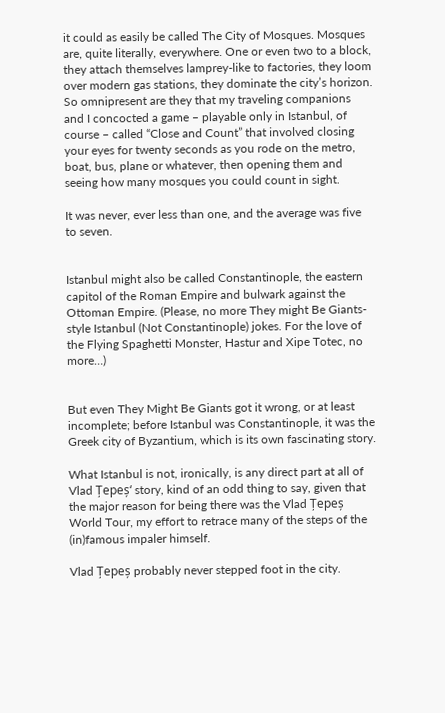it could as easily be called The City of Mosques. Mosques are, quite literally, everywhere. One or even two to a block, they attach themselves lamprey-like to factories, they loom over modern gas stations, they dominate the city’s horizon. So omnipresent are they that my traveling companions and I concocted a game – playable only in Istanbul, of course – called “Close and Count” that involved closing your eyes for twenty seconds as you rode on the metro, boat, bus, plane or whatever, then opening them and seeing how many mosques you could count in sight.

It was never, ever less than one, and the average was five to seven.


Istanbul might also be called Constantinople, the eastern capitol of the Roman Empire and bulwark against the Ottoman Empire. (Please, no more They might Be Giants-style Istanbul (Not Constantinople) jokes. For the love of the Flying Spaghetti Monster, Hastur and Xipe Totec, no more…)


But even They Might Be Giants got it wrong, or at least incomplete; before Istanbul was Constantinople, it was the Greek city of Byzantium, which is its own fascinating story.

What Istanbul is not, ironically, is any direct part at all of Vlad Țepeș‘ story, kind of an odd thing to say, given that the major reason for being there was the Vlad Țepeș World Tour, my effort to retrace many of the steps of the (in)famous impaler himself.

Vlad Țepeș probably never stepped foot in the city.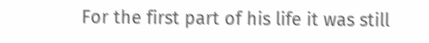For the first part of his life it was still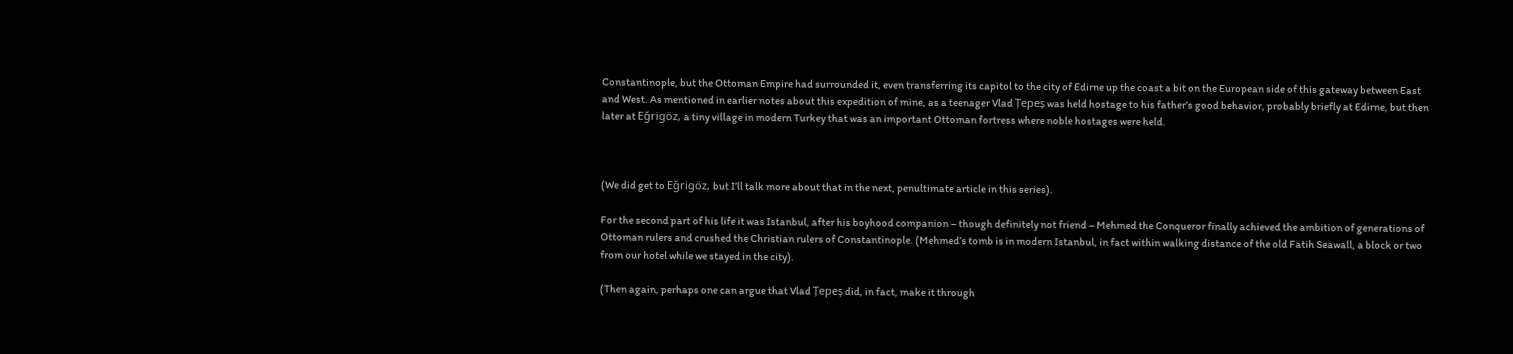Constantinople, but the Ottoman Empire had surrounded it, even transferring its capitol to the city of Edirne up the coast a bit on the European side of this gateway between East and West. As mentioned in earlier notes about this expedition of mine, as a teenager Vlad Țepeș was held hostage to his father’s good behavior, probably briefly at Edirne, but then later at Eğrigöz, a tiny village in modern Turkey that was an important Ottoman fortress where noble hostages were held.



(We did get to Eğrigöz, but I’ll talk more about that in the next, penultimate article in this series).

For the second part of his life it was Istanbul, after his boyhood companion – though definitely not friend – Mehmed the Conqueror finally achieved the ambition of generations of Ottoman rulers and crushed the Christian rulers of Constantinople. (Mehmed’s tomb is in modern Istanbul, in fact within walking distance of the old Fatih Seawall, a block or two from our hotel while we stayed in the city).

(Then again, perhaps one can argue that Vlad Țepeș did, in fact, make it through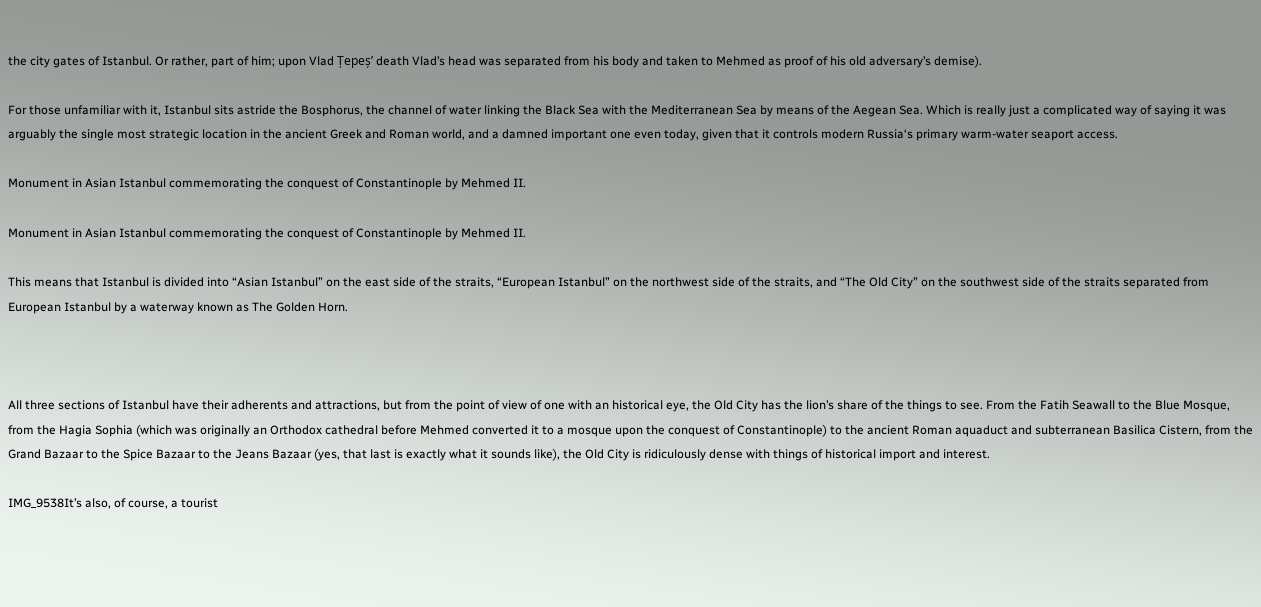the city gates of Istanbul. Or rather, part of him; upon Vlad Țepeș’ death Vlad’s head was separated from his body and taken to Mehmed as proof of his old adversary’s demise).

For those unfamiliar with it, Istanbul sits astride the Bosphorus, the channel of water linking the Black Sea with the Mediterranean Sea by means of the Aegean Sea. Which is really just a complicated way of saying it was arguably the single most strategic location in the ancient Greek and Roman world, and a damned important one even today, given that it controls modern Russia‘s primary warm-water seaport access.

Monument in Asian Istanbul commemorating the conquest of Constantinople by Mehmed II.

Monument in Asian Istanbul commemorating the conquest of Constantinople by Mehmed II.

This means that Istanbul is divided into “Asian Istanbul” on the east side of the straits, “European Istanbul” on the northwest side of the straits, and “The Old City” on the southwest side of the straits separated from European Istanbul by a waterway known as The Golden Horn.



All three sections of Istanbul have their adherents and attractions, but from the point of view of one with an historical eye, the Old City has the lion’s share of the things to see. From the Fatih Seawall to the Blue Mosque, from the Hagia Sophia (which was originally an Orthodox cathedral before Mehmed converted it to a mosque upon the conquest of Constantinople) to the ancient Roman aquaduct and subterranean Basilica Cistern, from the Grand Bazaar to the Spice Bazaar to the Jeans Bazaar (yes, that last is exactly what it sounds like), the Old City is ridiculously dense with things of historical import and interest.

IMG_9538It’s also, of course, a tourist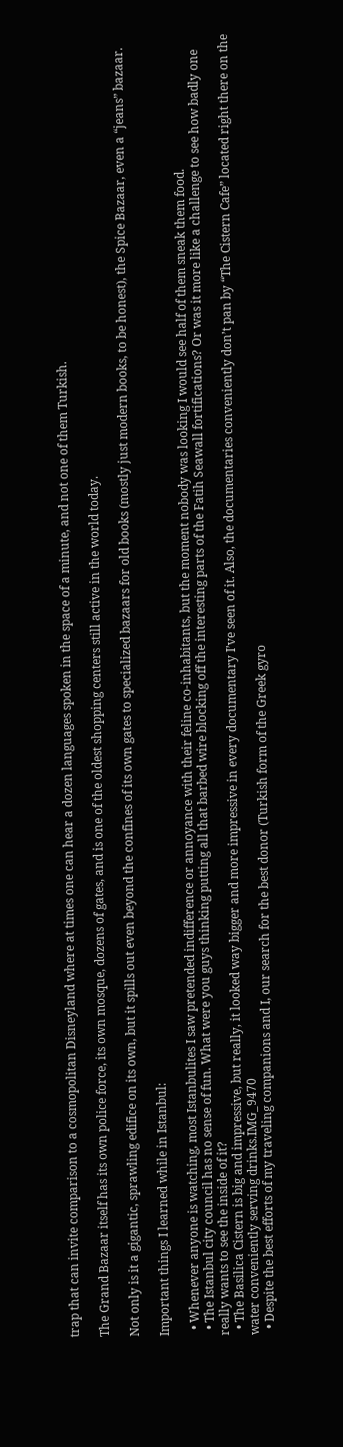trap that can invite comparison to a cosmopolitan Disneyland where at times one can hear a dozen languages spoken in the space of a minute, and not one of them Turkish.

The Grand Bazaar itself has its own police force, its own mosque, dozens of gates, and is one of the oldest shopping centers still active in the world today.

Not only is it a gigantic, sprawling edifice on its own, but it spills out even beyond the confines of its own gates to specialized bazaars for old books (mostly just modern books, to be honest), the Spice Bazaar, even a “jeans” bazaar.

Important things I learned while in Istanbul:

  • Whenever anyone is watching, most Istanbulites I saw pretended indifference or annoyance with their feline co-inhabitants, but the moment nobody was looking I would see half of them sneak them food.
  • The Istanbul city council has no sense of fun. What were you guys thinking putting all that barbed wire blocking off the interesting parts of the Fatih Seawall fortifications? Or was it more like a challenge to see how badly one really wants to see the inside of it?
  • The Basilica Cistern is big and impressive, but really, it looked way bigger and more impressive in every documentary I’ve seen of it. Also, the documentaries conveniently don’t pan by “The Cistern Cafe” located right there on the water conveniently serving drinks.IMG_9470
  • Despite the best efforts of my traveling companions and I, our search for the best donor (Turkish form of the Greek gyro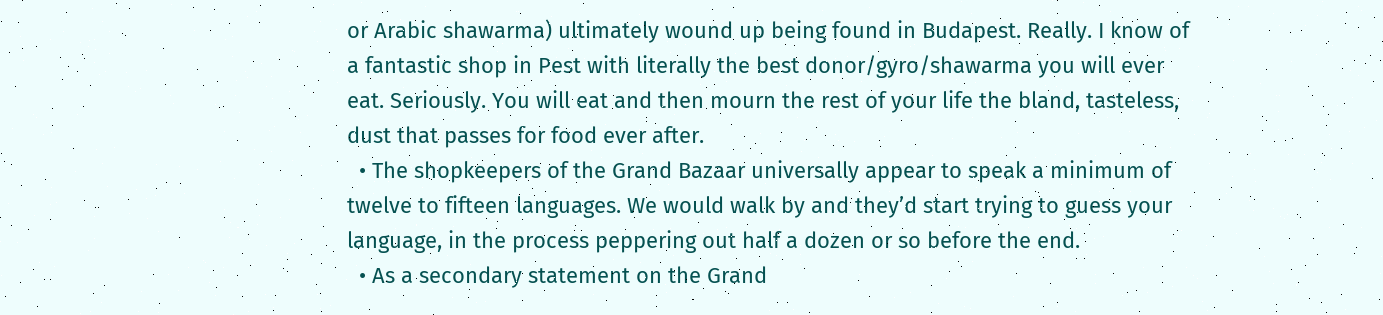or Arabic shawarma) ultimately wound up being found in Budapest. Really. I know of a fantastic shop in Pest with literally the best donor/gyro/shawarma you will ever eat. Seriously. You will eat and then mourn the rest of your life the bland, tasteless, dust that passes for food ever after.
  • The shopkeepers of the Grand Bazaar universally appear to speak a minimum of twelve to fifteen languages. We would walk by and they’d start trying to guess your language, in the process peppering out half a dozen or so before the end.
  • As a secondary statement on the Grand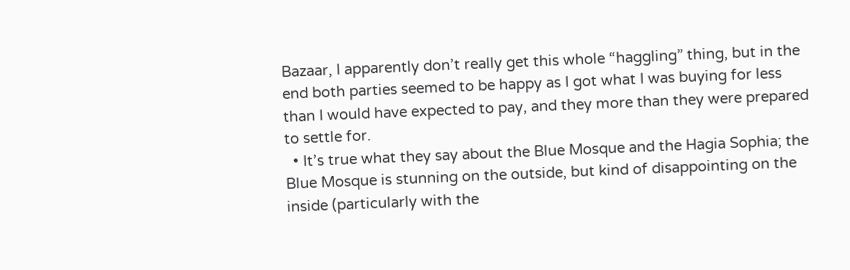Bazaar, I apparently don’t really get this whole “haggling” thing, but in the end both parties seemed to be happy as I got what I was buying for less than I would have expected to pay, and they more than they were prepared to settle for.
  • It’s true what they say about the Blue Mosque and the Hagia Sophia; the Blue Mosque is stunning on the outside, but kind of disappointing on the inside (particularly with the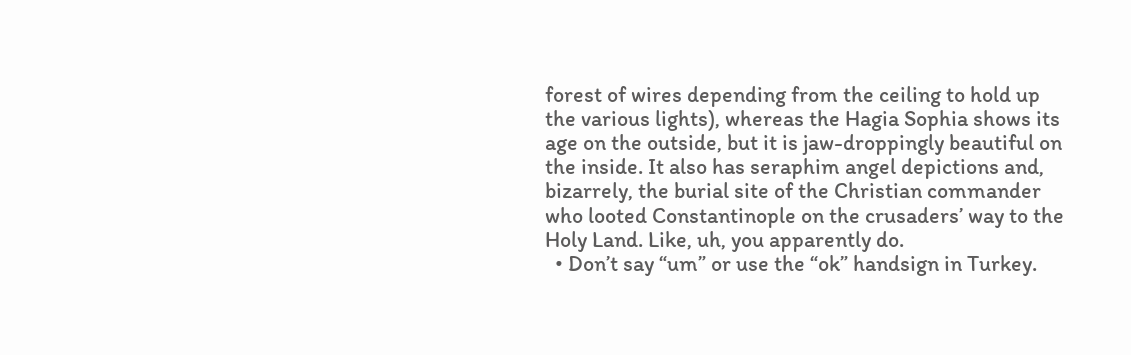forest of wires depending from the ceiling to hold up the various lights), whereas the Hagia Sophia shows its age on the outside, but it is jaw-droppingly beautiful on the inside. It also has seraphim angel depictions and, bizarrely, the burial site of the Christian commander who looted Constantinople on the crusaders’ way to the Holy Land. Like, uh, you apparently do.
  • Don’t say “um” or use the “ok” handsign in Turkey.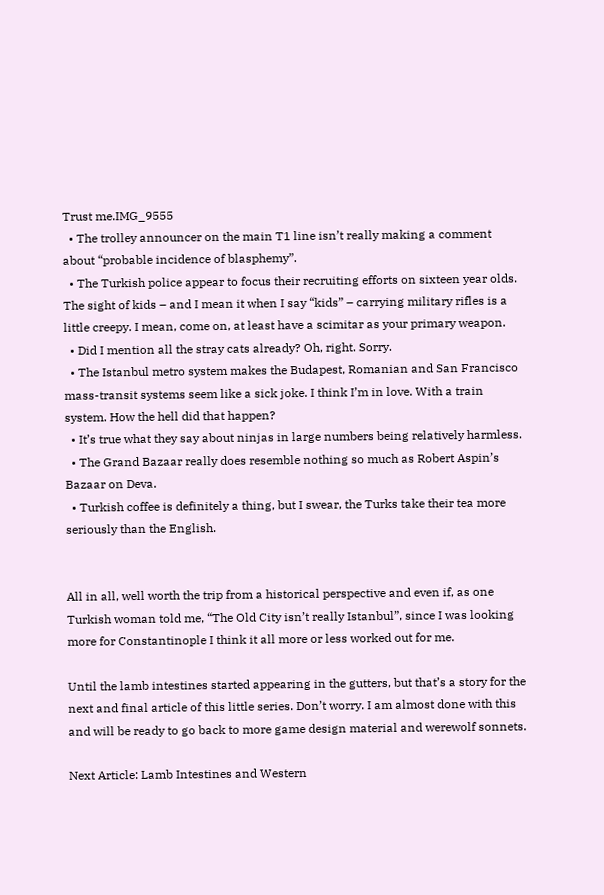Trust me.IMG_9555
  • The trolley announcer on the main T1 line isn’t really making a comment about “probable incidence of blasphemy”.
  • The Turkish police appear to focus their recruiting efforts on sixteen year olds. The sight of kids – and I mean it when I say “kids” – carrying military rifles is a little creepy. I mean, come on, at least have a scimitar as your primary weapon.
  • Did I mention all the stray cats already? Oh, right. Sorry.
  • The Istanbul metro system makes the Budapest, Romanian and San Francisco mass-transit systems seem like a sick joke. I think I’m in love. With a train system. How the hell did that happen?
  • It’s true what they say about ninjas in large numbers being relatively harmless.
  • The Grand Bazaar really does resemble nothing so much as Robert Aspin’s Bazaar on Deva.
  • Turkish coffee is definitely a thing, but I swear, the Turks take their tea more seriously than the English.


All in all, well worth the trip from a historical perspective and even if, as one Turkish woman told me, “The Old City isn’t really Istanbul”, since I was looking more for Constantinople I think it all more or less worked out for me.

Until the lamb intestines started appearing in the gutters, but that’s a story for the next and final article of this little series. Don’t worry. I am almost done with this and will be ready to go back to more game design material and werewolf sonnets.

Next Article: Lamb Intestines and Western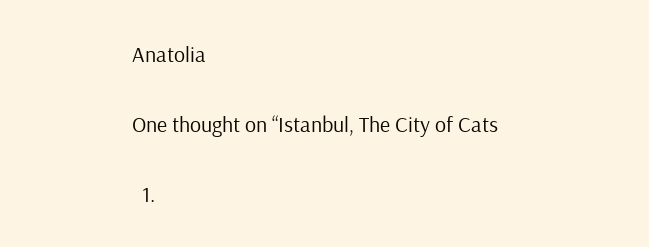Anatolia

One thought on “Istanbul, The City of Cats

  1.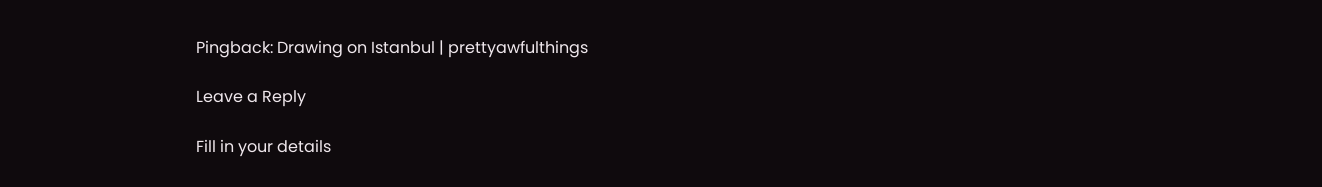Pingback: Drawing on Istanbul | prettyawfulthings

Leave a Reply

Fill in your details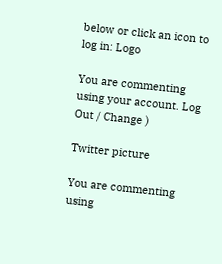below or click an icon to log in: Logo

You are commenting using your account. Log Out / Change )

Twitter picture

You are commenting using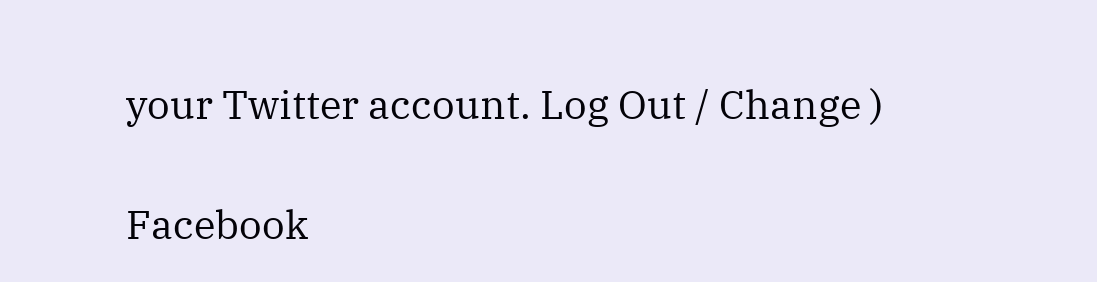your Twitter account. Log Out / Change )

Facebook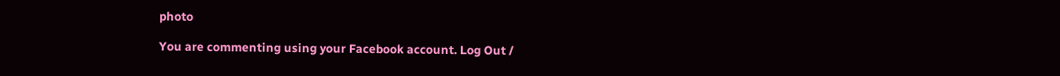photo

You are commenting using your Facebook account. Log Out /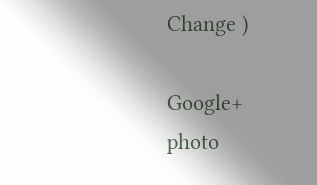Change )

Google+ photo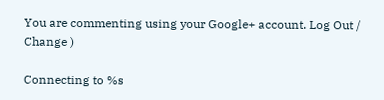You are commenting using your Google+ account. Log Out / Change )

Connecting to %s